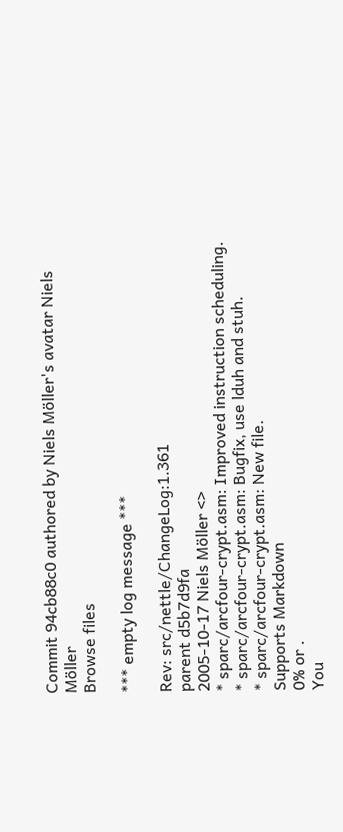Commit 94cb88c0 authored by Niels Möller's avatar Niels Möller
Browse files

*** empty log message ***

Rev: src/nettle/ChangeLog:1.361
parent d5b7d9fa
2005-10-17 Niels Möller <>
* sparc/arcfour-crypt.asm: Improved instruction scheduling.
* sparc/arcfour-crypt.asm: Bugfix, use lduh and stuh.
* sparc/arcfour-crypt.asm: New file.
Supports Markdown
0% or .
You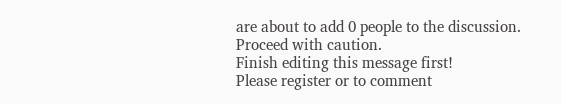are about to add 0 people to the discussion. Proceed with caution.
Finish editing this message first!
Please register or to comment